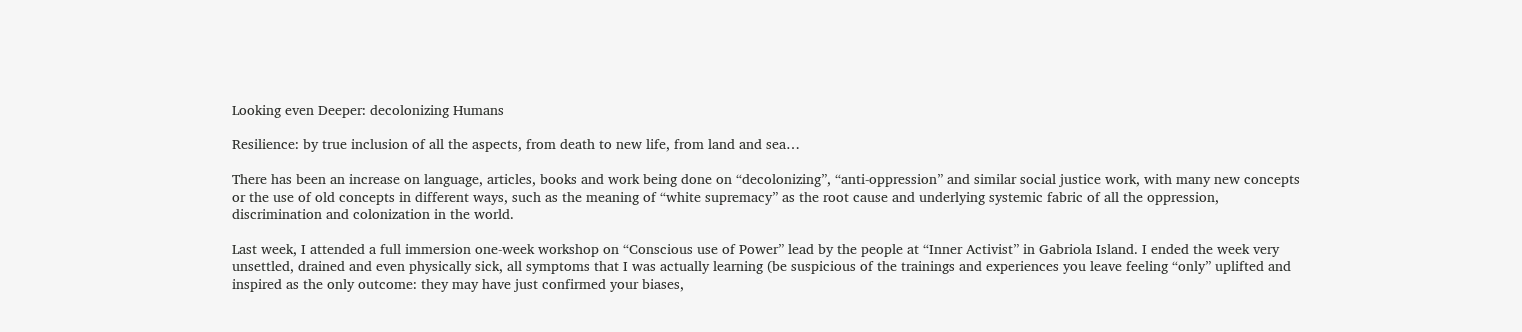Looking even Deeper: decolonizing Humans

Resilience: by true inclusion of all the aspects, from death to new life, from land and sea…

There has been an increase on language, articles, books and work being done on “decolonizing”, “anti-oppression” and similar social justice work, with many new concepts or the use of old concepts in different ways, such as the meaning of “white supremacy” as the root cause and underlying systemic fabric of all the oppression, discrimination and colonization in the world.

Last week, I attended a full immersion one-week workshop on “Conscious use of Power” lead by the people at “Inner Activist” in Gabriola Island. I ended the week very unsettled, drained and even physically sick, all symptoms that I was actually learning (be suspicious of the trainings and experiences you leave feeling “only” uplifted and inspired as the only outcome: they may have just confirmed your biases,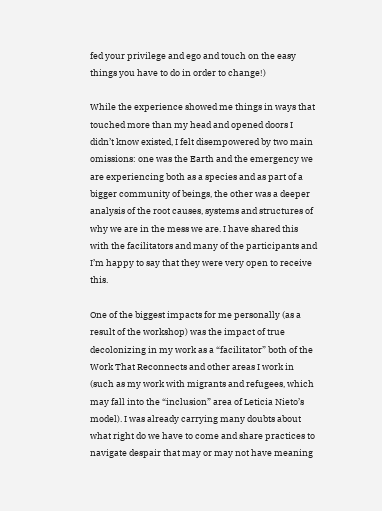fed your privilege and ego and touch on the easy things you have to do in order to change!)

While the experience showed me things in ways that touched more than my head and opened doors I didn’t know existed, I felt disempowered by two main omissions: one was the Earth and the emergency we are experiencing both as a species and as part of a bigger community of beings, the other was a deeper analysis of the root causes, systems and structures of why we are in the mess we are. I have shared this with the facilitators and many of the participants and I’m happy to say that they were very open to receive this.

One of the biggest impacts for me personally (as a result of the workshop) was the impact of true decolonizing in my work as a “facilitator” both of the Work That Reconnects and other areas I work in (such as my work with migrants and refugees, which may fall into the “inclusion” area of Leticia Nieto’s model). I was already carrying many doubts about what right do we have to come and share practices to navigate despair that may or may not have meaning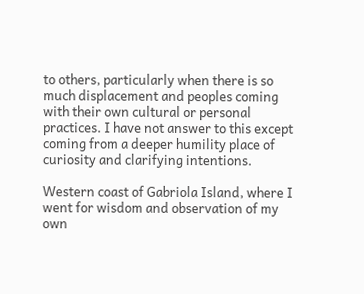to others, particularly when there is so much displacement and peoples coming with their own cultural or personal practices. I have not answer to this except coming from a deeper humility place of curiosity and clarifying intentions.

Western coast of Gabriola Island, where I went for wisdom and observation of my own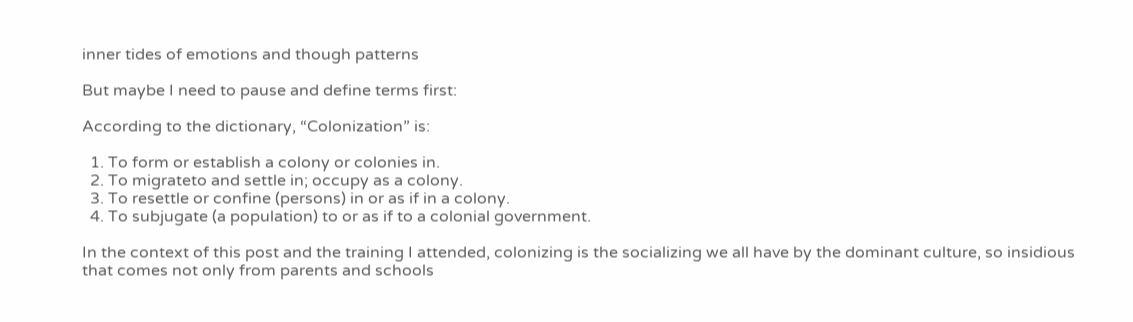inner tides of emotions and though patterns

But maybe I need to pause and define terms first:

According to the dictionary, “Colonization” is:

  1. To form or establish a colony or colonies in.
  2. To migrateto and settle in; occupy as a colony.
  3. To resettle or confine (persons) in or as if in a colony.
  4. To subjugate (a population) to or as if to a colonial government.

In the context of this post and the training I attended, colonizing is the socializing we all have by the dominant culture, so insidious that comes not only from parents and schools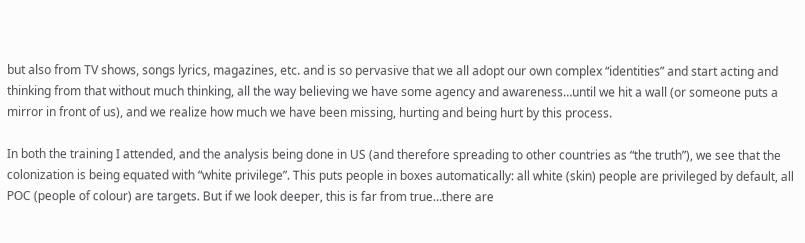but also from TV shows, songs lyrics, magazines, etc. and is so pervasive that we all adopt our own complex “identities” and start acting and thinking from that without much thinking, all the way believing we have some agency and awareness…until we hit a wall (or someone puts a mirror in front of us), and we realize how much we have been missing, hurting and being hurt by this process.

In both the training I attended, and the analysis being done in US (and therefore spreading to other countries as “the truth”), we see that the colonization is being equated with “white privilege”. This puts people in boxes automatically: all white (skin) people are privileged by default, all POC (people of colour) are targets. But if we look deeper, this is far from true…there are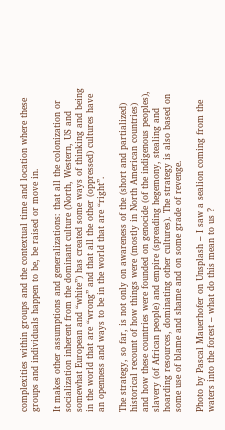complexities within groups and the contextual time and location where these groups and individuals happen to be, be raised or move in.

It makes other assumptions and generalizations: that all the colonization or socialization inherent from the dominant culture (North, Western, US and somewhat European and “white”) has created some ways of thinking and being in the world that are “wrong” and that all the other (oppressed) cultures have an openness and ways to be in the world that are “right”.

The strategy, so far, is not only on awareness of the (short and partialized) historical recount of how things were (mostly in North American countries) and how these countries were founded on genocide (of the indigenous peoples), slavery (of African people) and empire (spreading hegemony, stealing and hoarding resources, dominating other cultures). The strategy is also based on some use of blame and shame and on some grade of revenge.

Photo by Pascal Mauerhofer on Unsplash – I saw a sealion coming from the waters into the forest – what do this mean to us ?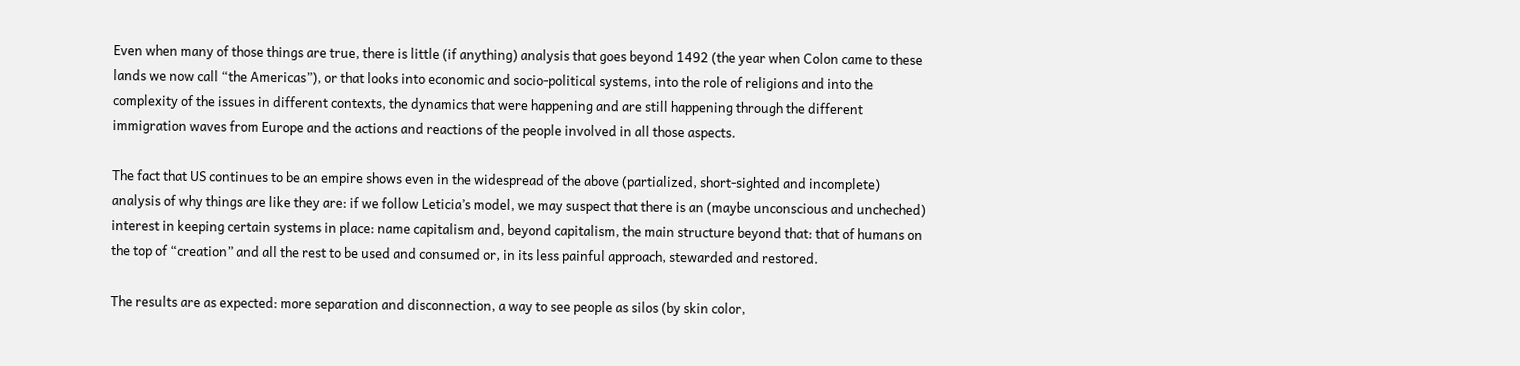Even when many of those things are true, there is little (if anything) analysis that goes beyond 1492 (the year when Colon came to these lands we now call “the Americas”), or that looks into economic and socio-political systems, into the role of religions and into the complexity of the issues in different contexts, the dynamics that were happening and are still happening through the different immigration waves from Europe and the actions and reactions of the people involved in all those aspects.

The fact that US continues to be an empire shows even in the widespread of the above (partialized, short-sighted and incomplete) analysis of why things are like they are: if we follow Leticia’s model, we may suspect that there is an (maybe unconscious and uncheched) interest in keeping certain systems in place: name capitalism and, beyond capitalism, the main structure beyond that: that of humans on the top of “creation” and all the rest to be used and consumed or, in its less painful approach, stewarded and restored.

The results are as expected: more separation and disconnection, a way to see people as silos (by skin color,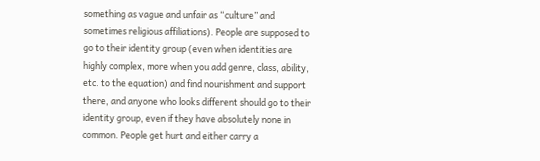something as vague and unfair as “culture” and sometimes religious affiliations). People are supposed to go to their identity group (even when identities are highly complex, more when you add genre, class, ability, etc. to the equation) and find nourishment and support there, and anyone who looks different should go to their identity group, even if they have absolutely none in common. People get hurt and either carry a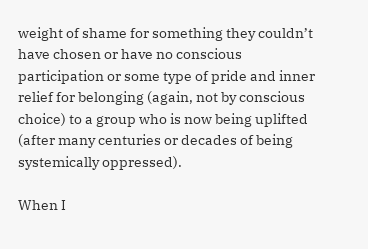weight of shame for something they couldn’t have chosen or have no conscious participation or some type of pride and inner relief for belonging (again, not by conscious choice) to a group who is now being uplifted (after many centuries or decades of being systemically oppressed).

When I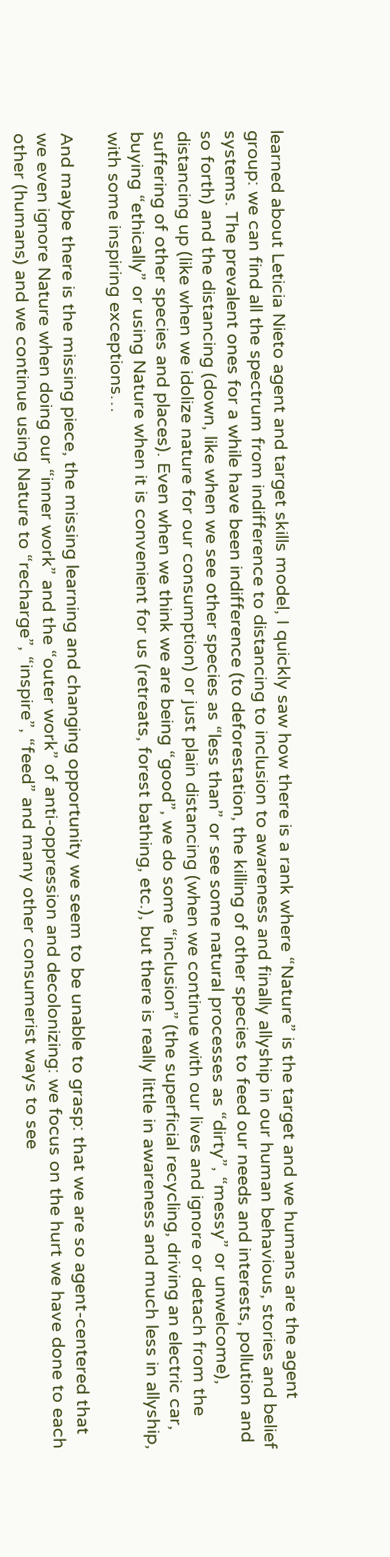learned about Leticia Nieto agent and target skills model, I quickly saw how there is a rank where “Nature” is the target and we humans are the agent group: we can find all the spectrum from indifference to distancing to inclusion to awareness and finally allyship in our human behavious, stories and belief systems. The prevalent ones for a while have been indifference (to deforestation, the killing of other species to feed our needs and interests, pollution and so forth) and the distancing (down, like when we see other species as “less than” or see some natural processes as “dirty”, “messy” or unwelcome), distancing up (like when we idolize nature for our consumption) or just plain distancing (when we continue with our lives and ignore or detach from the suffering of other species and places). Even when we think we are being “good”, we do some “inclusion” (the superficial recycling, driving an electric car, buying “ethically” or using Nature when it is convenient for us (retreats, forest bathing, etc.), but there is really little in awareness and much less in allyship, with some inspiring exceptions…

And maybe there is the missing piece, the missing learning and changing opportunity we seem to be unable to grasp: that we are so agent-centered that we even ignore Nature when doing our “inner work” and the “outer work” of anti-oppression and decolonizing: we focus on the hurt we have done to each other (humans) and we continue using Nature to “recharge”, “inspire”, “feed” and many other consumerist ways to see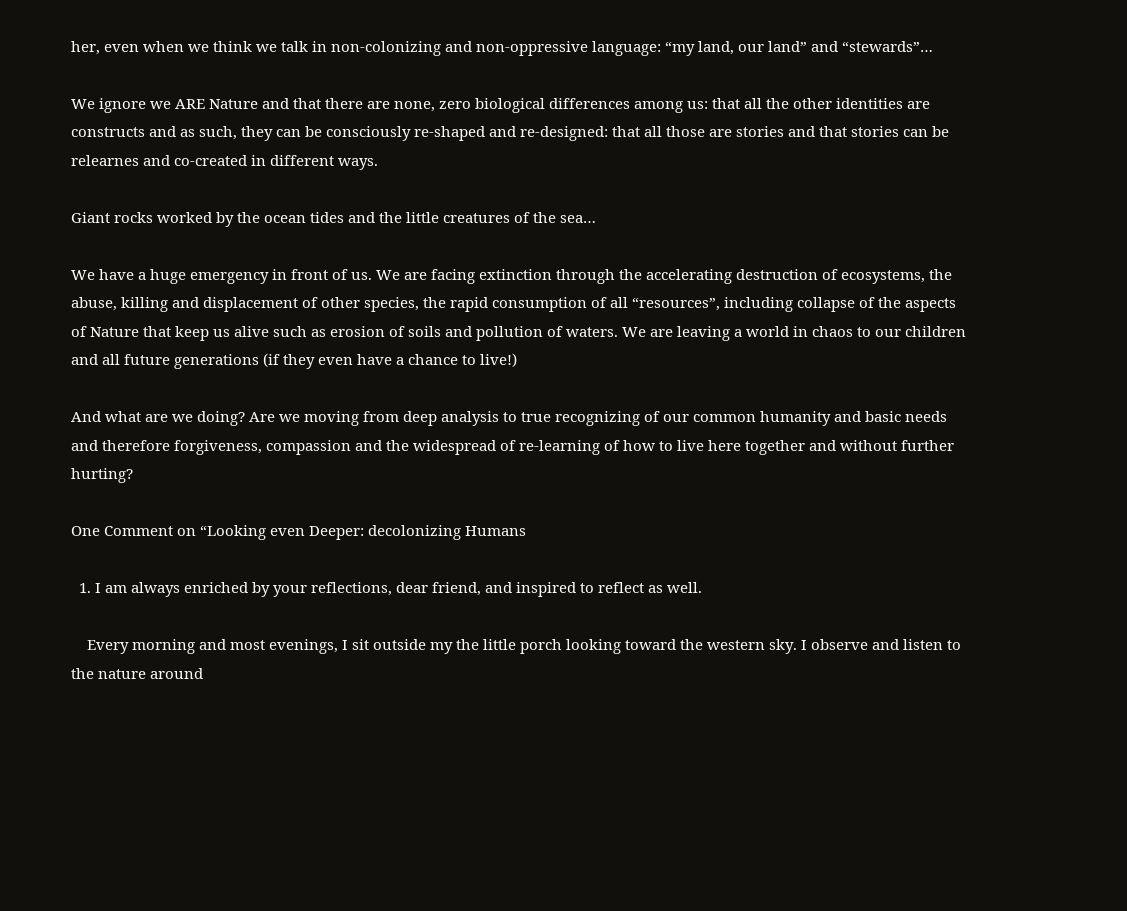her, even when we think we talk in non-colonizing and non-oppressive language: “my land, our land” and “stewards”…

We ignore we ARE Nature and that there are none, zero biological differences among us: that all the other identities are constructs and as such, they can be consciously re-shaped and re-designed: that all those are stories and that stories can be relearnes and co-created in different ways.

Giant rocks worked by the ocean tides and the little creatures of the sea…

We have a huge emergency in front of us. We are facing extinction through the accelerating destruction of ecosystems, the abuse, killing and displacement of other species, the rapid consumption of all “resources”, including collapse of the aspects of Nature that keep us alive such as erosion of soils and pollution of waters. We are leaving a world in chaos to our children and all future generations (if they even have a chance to live!)

And what are we doing? Are we moving from deep analysis to true recognizing of our common humanity and basic needs and therefore forgiveness, compassion and the widespread of re-learning of how to live here together and without further hurting?

One Comment on “Looking even Deeper: decolonizing Humans

  1. I am always enriched by your reflections, dear friend, and inspired to reflect as well.

    Every morning and most evenings, I sit outside my the little porch looking toward the western sky. I observe and listen to the nature around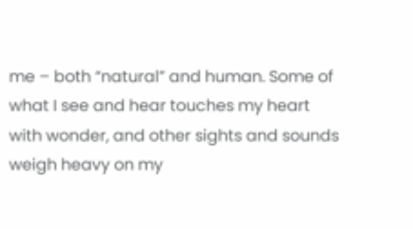me – both “natural” and human. Some of what I see and hear touches my heart with wonder, and other sights and sounds weigh heavy on my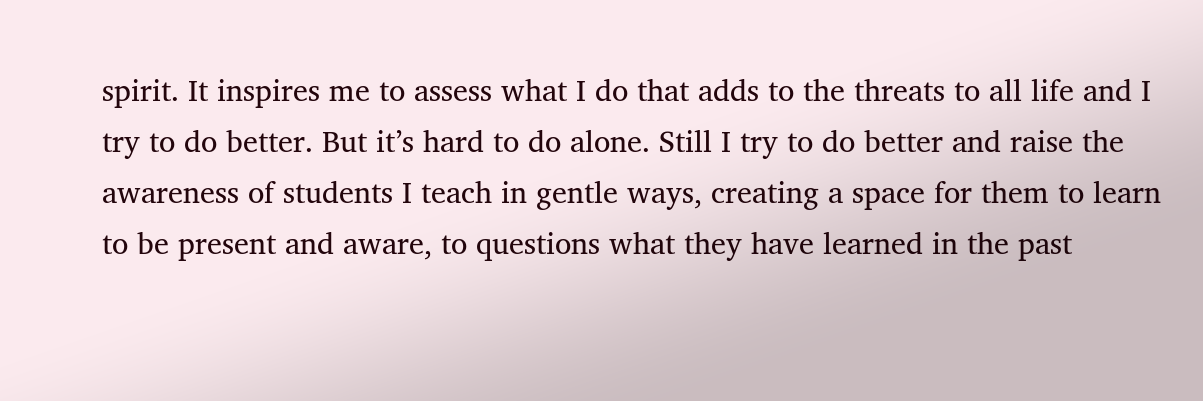spirit. It inspires me to assess what I do that adds to the threats to all life and I try to do better. But it’s hard to do alone. Still I try to do better and raise the awareness of students I teach in gentle ways, creating a space for them to learn to be present and aware, to questions what they have learned in the past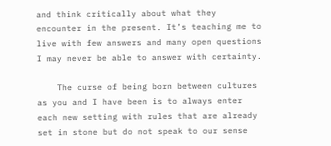and think critically about what they encounter in the present. It’s teaching me to live with few answers and many open questions I may never be able to answer with certainty.

    The curse of being born between cultures as you and I have been is to always enter each new setting with rules that are already set in stone but do not speak to our sense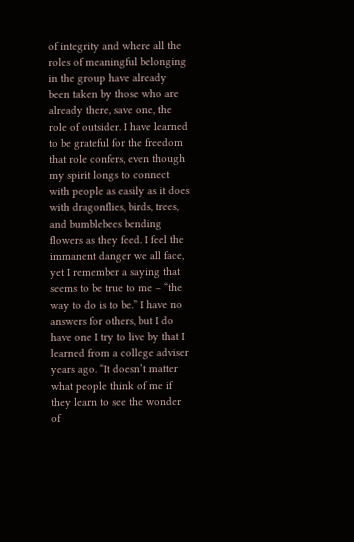of integrity and where all the roles of meaningful belonging in the group have already been taken by those who are already there, save one, the role of outsider. I have learned to be grateful for the freedom that role confers, even though my spirit longs to connect with people as easily as it does with dragonflies, birds, trees, and bumblebees bending flowers as they feed. I feel the immanent danger we all face, yet I remember a saying that seems to be true to me – “the way to do is to be.” I have no answers for others, but I do have one I try to live by that I learned from a college adviser years ago. “It doesn’t matter what people think of me if they learn to see the wonder of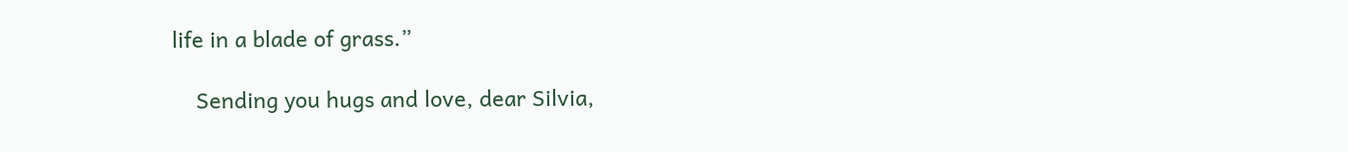life in a blade of grass.”

    Sending you hugs and love, dear Silvia,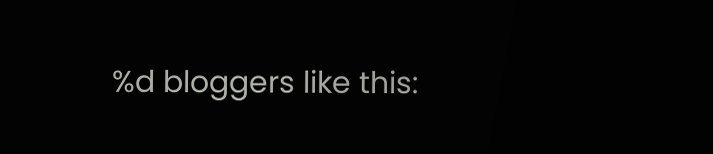%d bloggers like this: